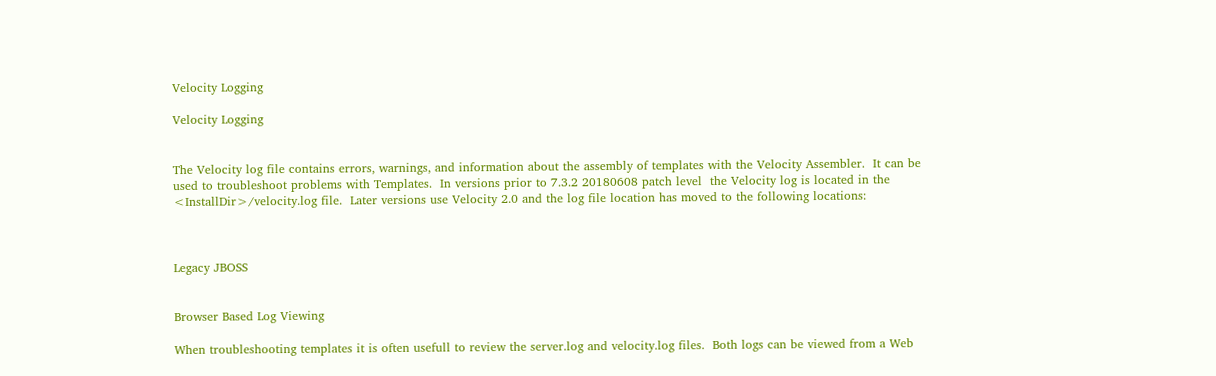Velocity Logging

Velocity Logging


The Velocity log file contains errors, warnings, and information about the assembly of templates with the Velocity Assembler.  It can be used to troubleshoot problems with Templates.  In versions prior to 7.3.2 20180608 patch level  the Velocity log is located in the <InstallDir>/velocity.log file.  Later versions use Velocity 2.0 and the log file location has moved to the following locations:



Legacy JBOSS


Browser Based Log Viewing

When troubleshooting templates it is often usefull to review the server.log and velocity.log files.  Both logs can be viewed from a Web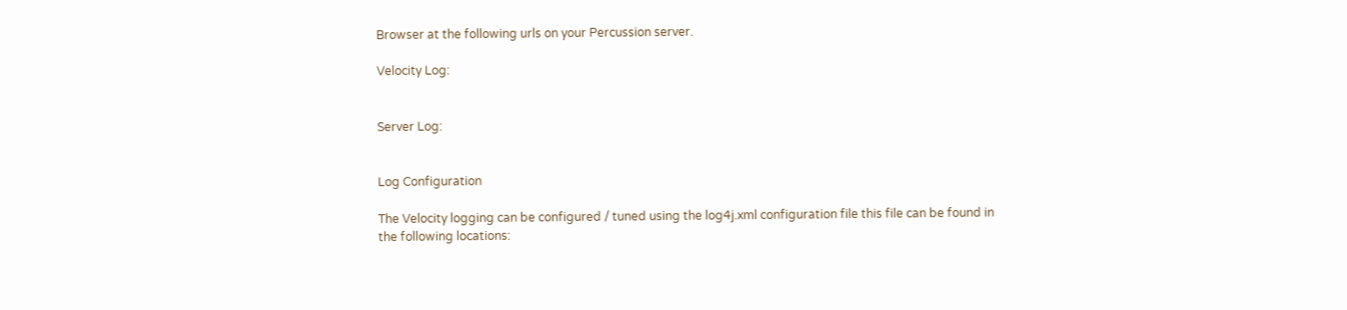Browser at the following urls on your Percussion server.

Velocity Log:


Server Log:


Log Configuration

The Velocity logging can be configured / tuned using the log4j.xml configuration file this file can be found in the following locations: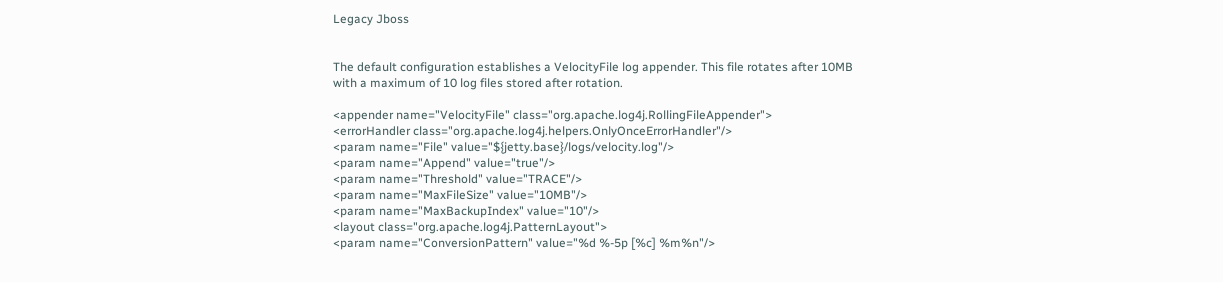Legacy Jboss


The default configuration establishes a VelocityFile log appender. This file rotates after 10MB with a maximum of 10 log files stored after rotation.

<appender name="VelocityFile" class="org.apache.log4j.RollingFileAppender">
<errorHandler class="org.apache.log4j.helpers.OnlyOnceErrorHandler"/>
<param name="File" value="${jetty.base}/logs/velocity.log"/>
<param name="Append" value="true"/>
<param name="Threshold" value="TRACE"/>
<param name="MaxFileSize" value="10MB"/>
<param name="MaxBackupIndex" value="10"/>
<layout class="org.apache.log4j.PatternLayout">
<param name="ConversionPattern" value="%d %-5p [%c] %m%n"/>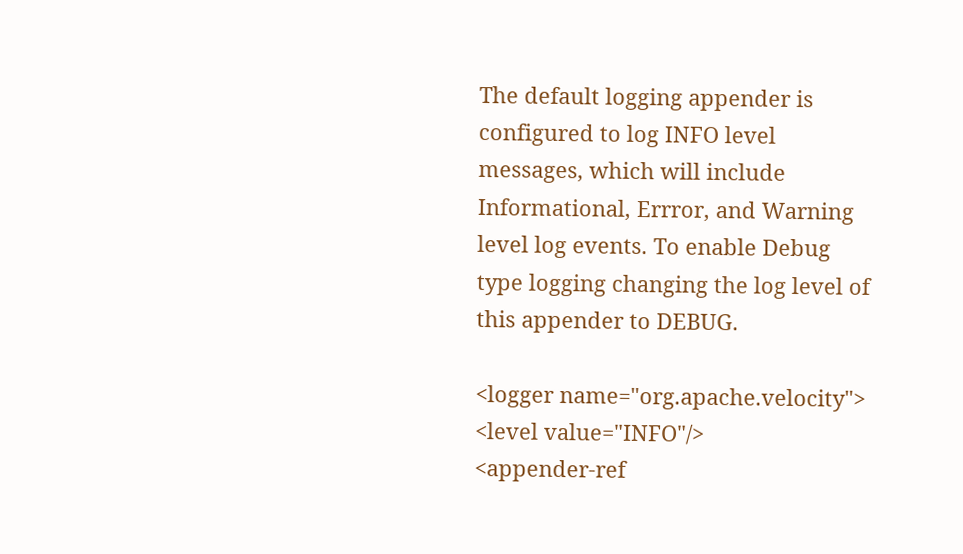The default logging appender is configured to log INFO level messages, which will include Informational, Errror, and Warning level log events. To enable Debug type logging changing the log level of this appender to DEBUG.

<logger name="org.apache.velocity">
<level value="INFO"/>
<appender-ref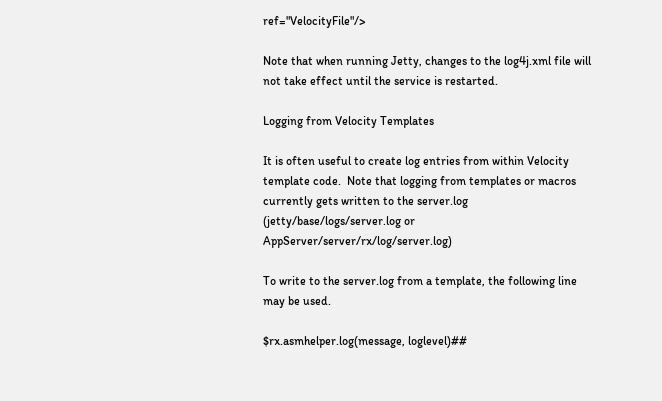ref="VelocityFile"/>

Note that when running Jetty, changes to the log4j.xml file will not take effect until the service is restarted.

Logging from Velocity Templates

It is often useful to create log entries from within Velocity template code.  Note that logging from templates or macros currently gets written to the server.log (jetty/base/logs/server.log or AppServer/server/rx/log/server.log)

To write to the server.log from a template, the following line may be used.

$rx.asmhelper.log(message, loglevel)##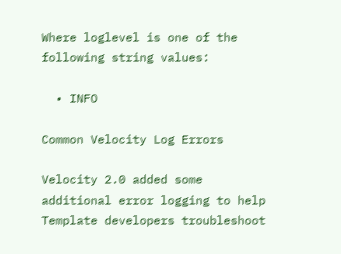Where loglevel is one of the following string values:

  • INFO

Common Velocity Log Errors

Velocity 2.0 added some additional error logging to help Template developers troubleshoot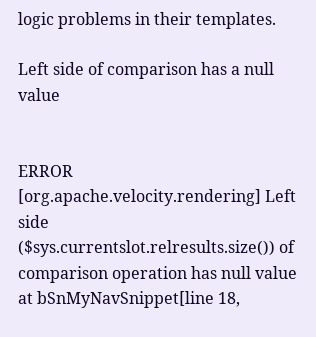logic problems in their templates.

Left side of comparison has a null value


ERROR [org.apache.velocity.rendering] Left side ($sys.currentslot.relresults.size()) of comparison operation has null value at bSnMyNavSnippet[line 18,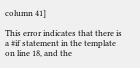column 41]

This error indicates that there is a #if statement in the template on line 18, and the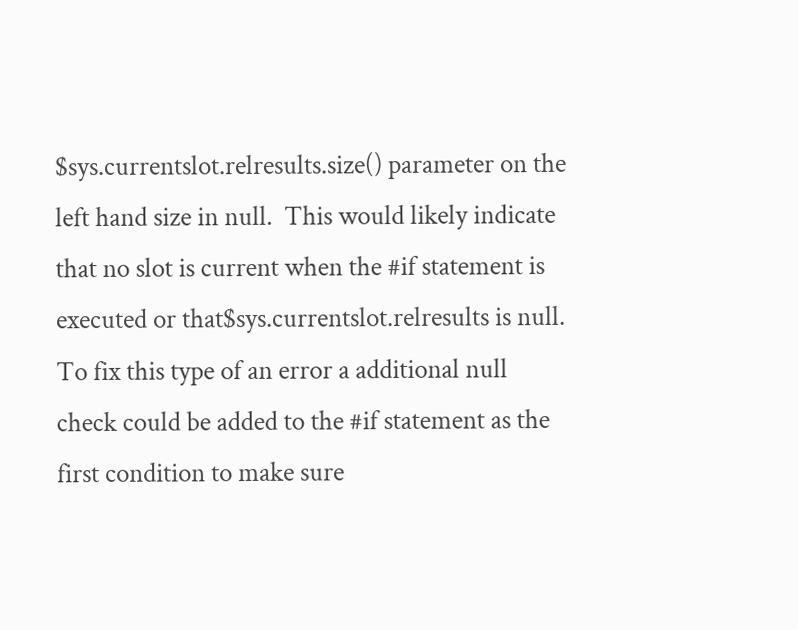$sys.currentslot.relresults.size() parameter on the left hand size in null.  This would likely indicate that no slot is current when the #if statement is executed or that$sys.currentslot.relresults is null.  To fix this type of an error a additional null check could be added to the #if statement as the first condition to make sure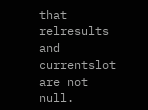that relresults and currentslot are not null.